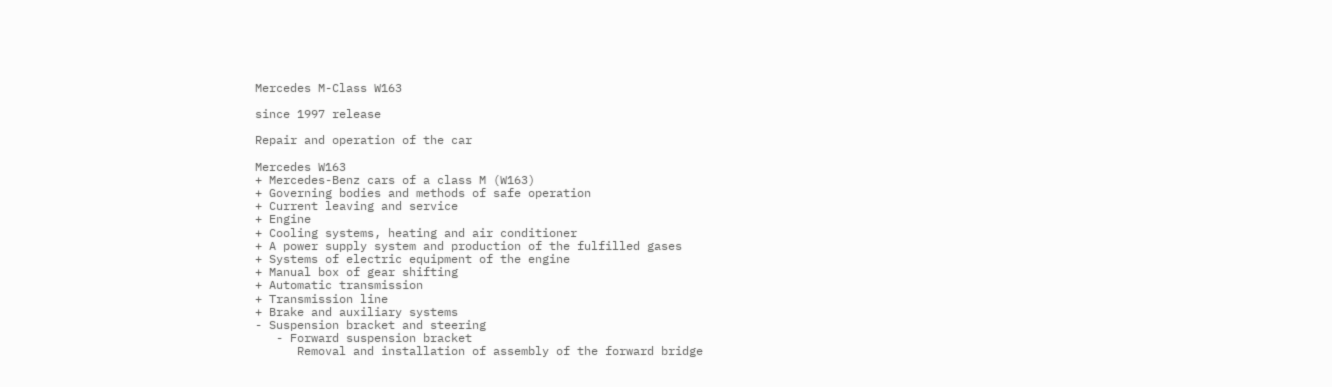Mercedes M-Class W163

since 1997 release

Repair and operation of the car

Mercedes W163
+ Mercedes-Benz cars of a class M (W163)
+ Governing bodies and methods of safe operation
+ Current leaving and service
+ Engine
+ Cooling systems, heating and air conditioner
+ A power supply system and production of the fulfilled gases
+ Systems of electric equipment of the engine
+ Manual box of gear shifting
+ Automatic transmission
+ Transmission line
+ Brake and auxiliary systems
- Suspension bracket and steering
   - Forward suspension bracket
      Removal and installation of assembly of the forward bridge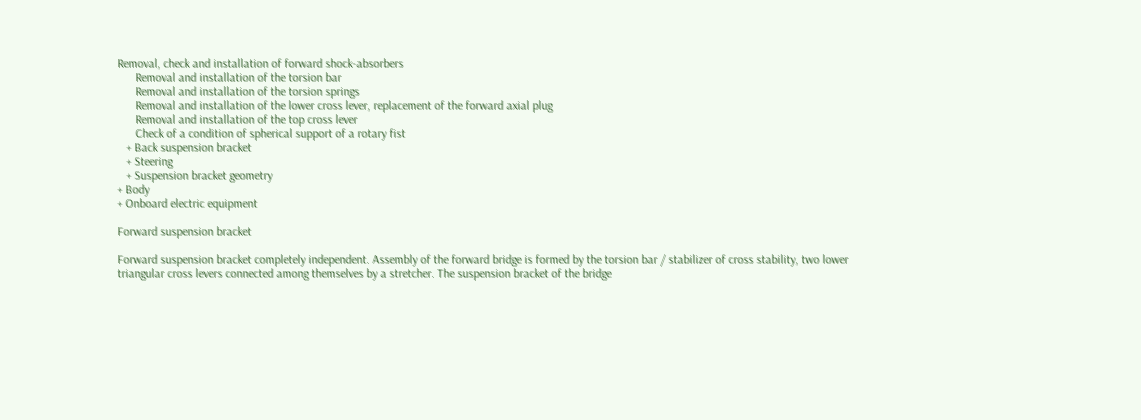Removal, check and installation of forward shock-absorbers
      Removal and installation of the torsion bar
      Removal and installation of the torsion springs
      Removal and installation of the lower cross lever, replacement of the forward axial plug
      Removal and installation of the top cross lever
      Check of a condition of spherical support of a rotary fist
   + Back suspension bracket
   + Steering
   + Suspension bracket geometry
+ Body
+ Onboard electric equipment

Forward suspension bracket

Forward suspension bracket completely independent. Assembly of the forward bridge is formed by the torsion bar / stabilizer of cross stability, two lower triangular cross levers connected among themselves by a stretcher. The suspension bracket of the bridge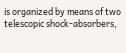is organized by means of two telescopic shock-absorbers,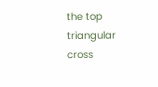the top triangular cross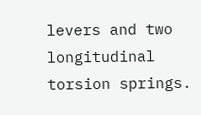levers and two longitudinal torsion springs.